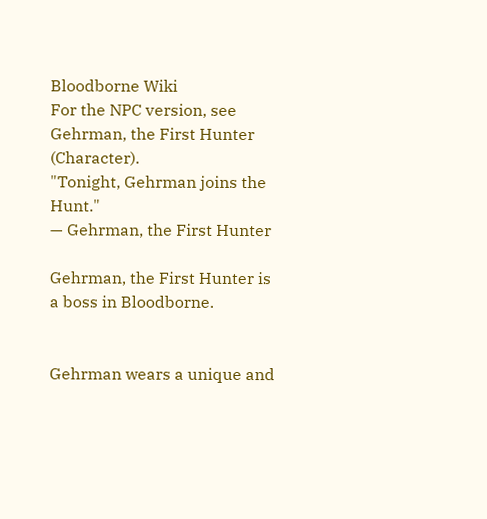Bloodborne Wiki
For the NPC version, see Gehrman, the First Hunter (Character).
"Tonight, Gehrman joins the Hunt."
— Gehrman, the First Hunter

Gehrman, the First Hunter is a boss in Bloodborne.


Gehrman wears a unique and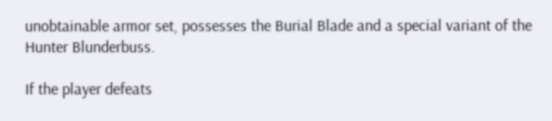unobtainable armor set, possesses the Burial Blade and a special variant of the Hunter Blunderbuss.

If the player defeats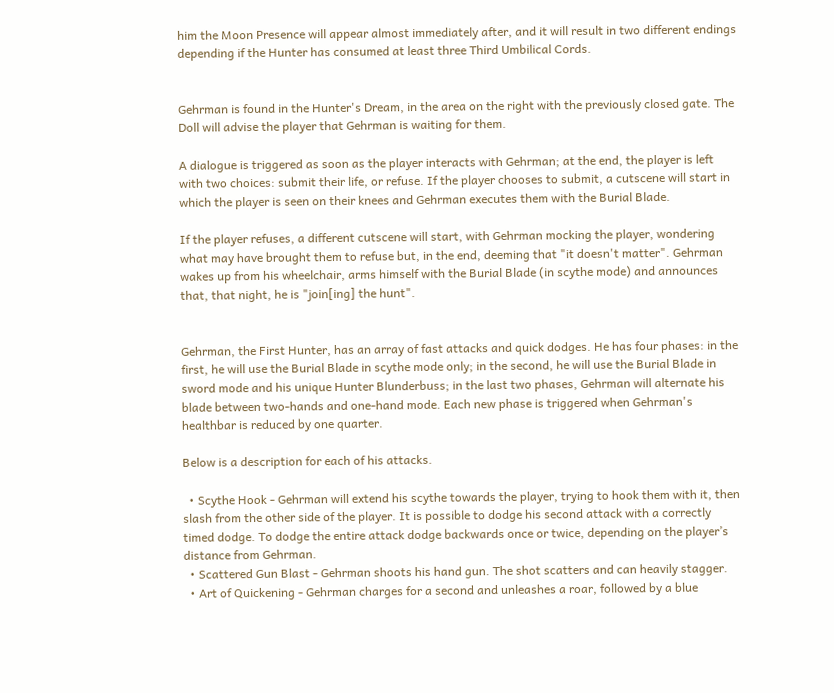him the Moon Presence will appear almost immediately after, and it will result in two different endings depending if the Hunter has consumed at least three Third Umbilical Cords.


Gehrman is found in the Hunter's Dream, in the area on the right with the previously closed gate. The Doll will advise the player that Gehrman is waiting for them.

A dialogue is triggered as soon as the player interacts with Gehrman; at the end, the player is left with two choices: submit their life, or refuse. If the player chooses to submit, a cutscene will start in which the player is seen on their knees and Gehrman executes them with the Burial Blade.

If the player refuses, a different cutscene will start, with Gehrman mocking the player, wondering what may have brought them to refuse but, in the end, deeming that "it doesn't matter". Gehrman wakes up from his wheelchair, arms himself with the Burial Blade (in scythe mode) and announces that, that night, he is "join[ing] the hunt".


Gehrman, the First Hunter, has an array of fast attacks and quick dodges. He has four phases: in the first, he will use the Burial Blade in scythe mode only; in the second, he will use the Burial Blade in sword mode and his unique Hunter Blunderbuss; in the last two phases, Gehrman will alternate his blade between two-hands and one-hand mode. Each new phase is triggered when Gehrman's healthbar is reduced by one quarter.

Below is a description for each of his attacks.

  • Scythe Hook - Gehrman will extend his scythe towards the player, trying to hook them with it, then slash from the other side of the player. It is possible to dodge his second attack with a correctly timed dodge. To dodge the entire attack dodge backwards once or twice, depending on the player’s distance from Gehrman.
  • Scattered Gun Blast - Gehrman shoots his hand gun. The shot scatters and can heavily stagger.
  • Art of Quickening - Gehrman charges for a second and unleashes a roar, followed by a blue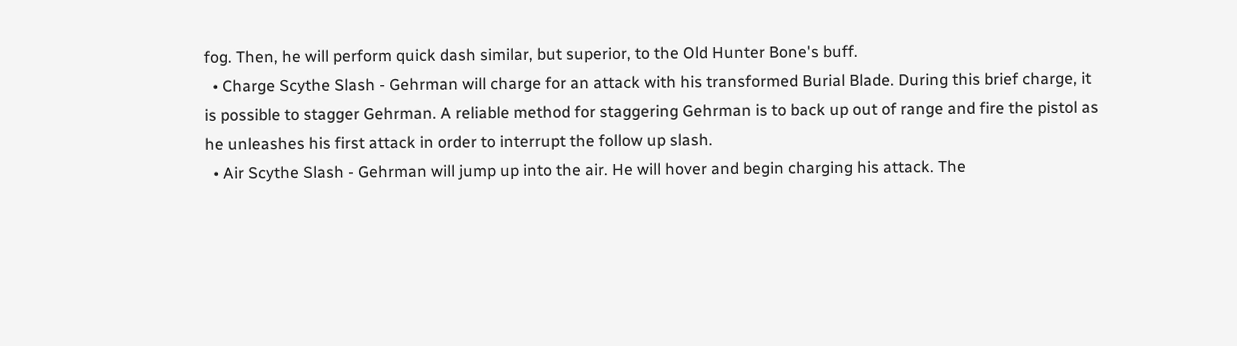fog. Then, he will perform quick dash similar, but superior, to the Old Hunter Bone's buff.
  • Charge Scythe Slash - Gehrman will charge for an attack with his transformed Burial Blade. During this brief charge, it is possible to stagger Gehrman. A reliable method for staggering Gehrman is to back up out of range and fire the pistol as he unleashes his first attack in order to interrupt the follow up slash.
  • Air Scythe Slash - Gehrman will jump up into the air. He will hover and begin charging his attack. The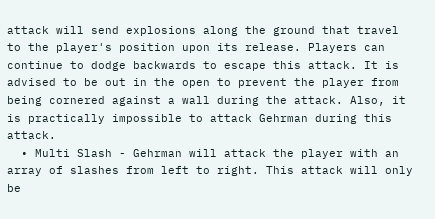attack will send explosions along the ground that travel to the player's position upon its release. Players can continue to dodge backwards to escape this attack. It is advised to be out in the open to prevent the player from being cornered against a wall during the attack. Also, it is practically impossible to attack Gehrman during this attack.
  • Multi Slash - Gehrman will attack the player with an array of slashes from left to right. This attack will only be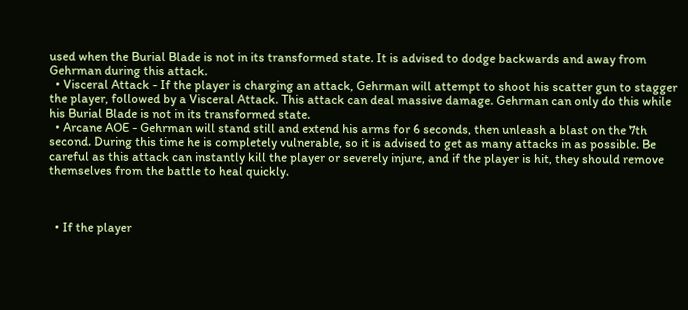used when the Burial Blade is not in its transformed state. It is advised to dodge backwards and away from Gehrman during this attack.
  • Visceral Attack - If the player is charging an attack, Gehrman will attempt to shoot his scatter gun to stagger the player, followed by a Visceral Attack. This attack can deal massive damage. Gehrman can only do this while his Burial Blade is not in its transformed state.
  • Arcane AOE - Gehrman will stand still and extend his arms for 6 seconds, then unleash a blast on the 7th second. During this time he is completely vulnerable, so it is advised to get as many attacks in as possible. Be careful as this attack can instantly kill the player or severely injure, and if the player is hit, they should remove themselves from the battle to heal quickly.



  • If the player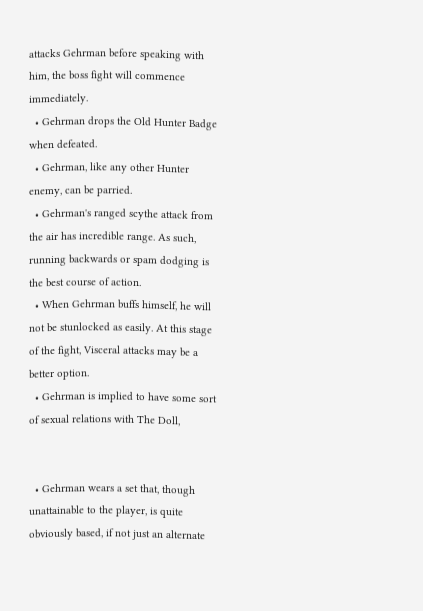attacks Gehrman before speaking with him, the boss fight will commence immediately.
  • Gehrman drops the Old Hunter Badge when defeated.
  • Gehrman, like any other Hunter enemy, can be parried.
  • Gehrman's ranged scythe attack from the air has incredible range. As such, running backwards or spam dodging is the best course of action.
  • When Gehrman buffs himself, he will not be stunlocked as easily. At this stage of the fight, Visceral attacks may be a better option.
  • Gehrman is implied to have some sort of sexual relations with The Doll,


  • Gehrman wears a set that, though unattainable to the player, is quite obviously based, if not just an alternate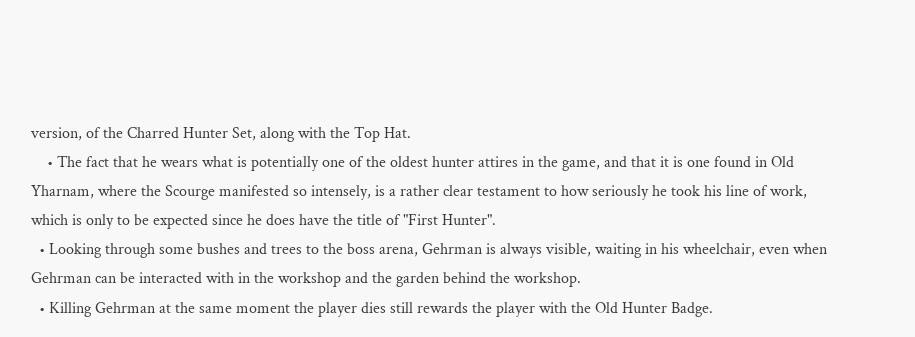version, of the Charred Hunter Set, along with the Top Hat.
    • The fact that he wears what is potentially one of the oldest hunter attires in the game, and that it is one found in Old Yharnam, where the Scourge manifested so intensely, is a rather clear testament to how seriously he took his line of work, which is only to be expected since he does have the title of "First Hunter".
  • Looking through some bushes and trees to the boss arena, Gehrman is always visible, waiting in his wheelchair, even when Gehrman can be interacted with in the workshop and the garden behind the workshop.
  • Killing Gehrman at the same moment the player dies still rewards the player with the Old Hunter Badge.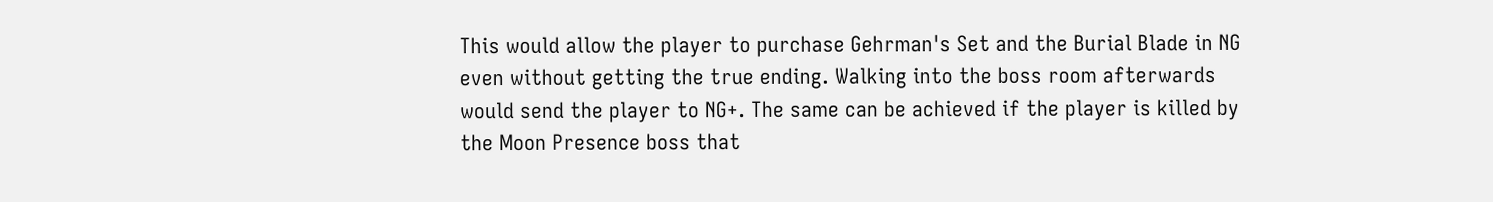This would allow the player to purchase Gehrman's Set and the Burial Blade in NG even without getting the true ending. Walking into the boss room afterwards would send the player to NG+. The same can be achieved if the player is killed by the Moon Presence boss that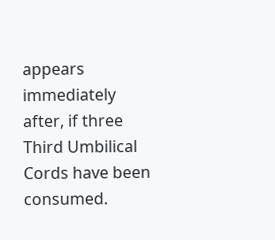appears immediately after, if three Third Umbilical Cords have been consumed.